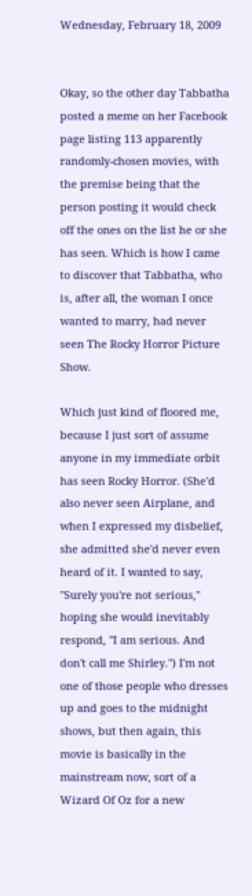Wednesday, February 18, 2009


Okay, so the other day Tabbatha posted a meme on her Facebook page listing 113 apparently randomly-chosen movies, with the premise being that the person posting it would check off the ones on the list he or she has seen. Which is how I came to discover that Tabbatha, who is, after all, the woman I once wanted to marry, had never seen The Rocky Horror Picture Show.

Which just kind of floored me, because I just sort of assume anyone in my immediate orbit has seen Rocky Horror. (She'd also never seen Airplane, and when I expressed my disbelief, she admitted she'd never even heard of it. I wanted to say, "Surely you're not serious," hoping she would inevitably respond, "I am serious. And don't call me Shirley.") I'm not one of those people who dresses up and goes to the midnight shows, but then again, this movie is basically in the mainstream now, sort of a Wizard Of Oz for a new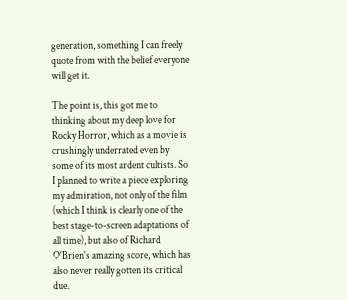generation, something I can freely quote from with the belief everyone will get it.

The point is, this got me to thinking about my deep love for Rocky Horror, which as a movie is crushingly underrated even by some of its most ardent cultists. So I planned to write a piece exploring my admiration, not only of the film (which I think is clearly one of the best stage-to-screen adaptations of all time), but also of Richard O'Brien's amazing score, which has also never really gotten its critical due.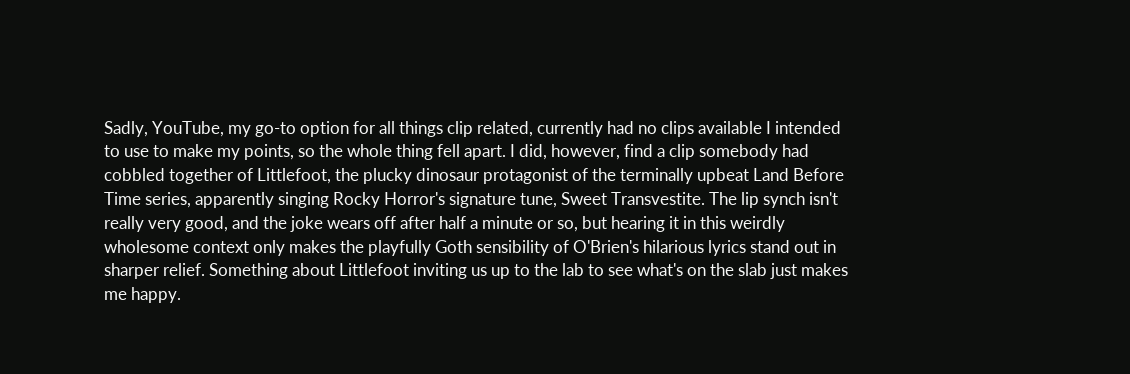Sadly, YouTube, my go-to option for all things clip related, currently had no clips available I intended to use to make my points, so the whole thing fell apart. I did, however, find a clip somebody had cobbled together of Littlefoot, the plucky dinosaur protagonist of the terminally upbeat Land Before Time series, apparently singing Rocky Horror's signature tune, Sweet Transvestite. The lip synch isn't really very good, and the joke wears off after half a minute or so, but hearing it in this weirdly wholesome context only makes the playfully Goth sensibility of O'Brien's hilarious lyrics stand out in sharper relief. Something about Littlefoot inviting us up to the lab to see what's on the slab just makes me happy.